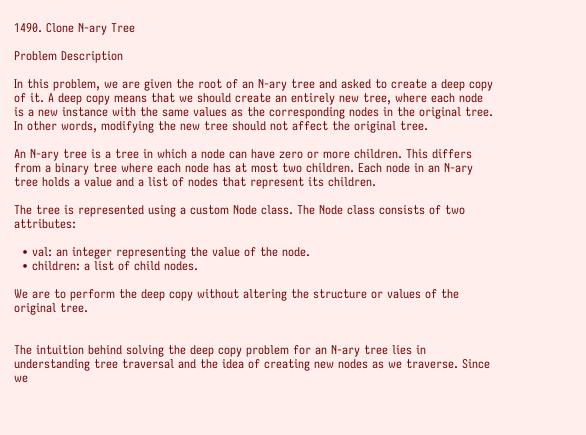1490. Clone N-ary Tree

Problem Description

In this problem, we are given the root of an N-ary tree and asked to create a deep copy of it. A deep copy means that we should create an entirely new tree, where each node is a new instance with the same values as the corresponding nodes in the original tree. In other words, modifying the new tree should not affect the original tree.

An N-ary tree is a tree in which a node can have zero or more children. This differs from a binary tree where each node has at most two children. Each node in an N-ary tree holds a value and a list of nodes that represent its children.

The tree is represented using a custom Node class. The Node class consists of two attributes:

  • val: an integer representing the value of the node.
  • children: a list of child nodes.

We are to perform the deep copy without altering the structure or values of the original tree.


The intuition behind solving the deep copy problem for an N-ary tree lies in understanding tree traversal and the idea of creating new nodes as we traverse. Since we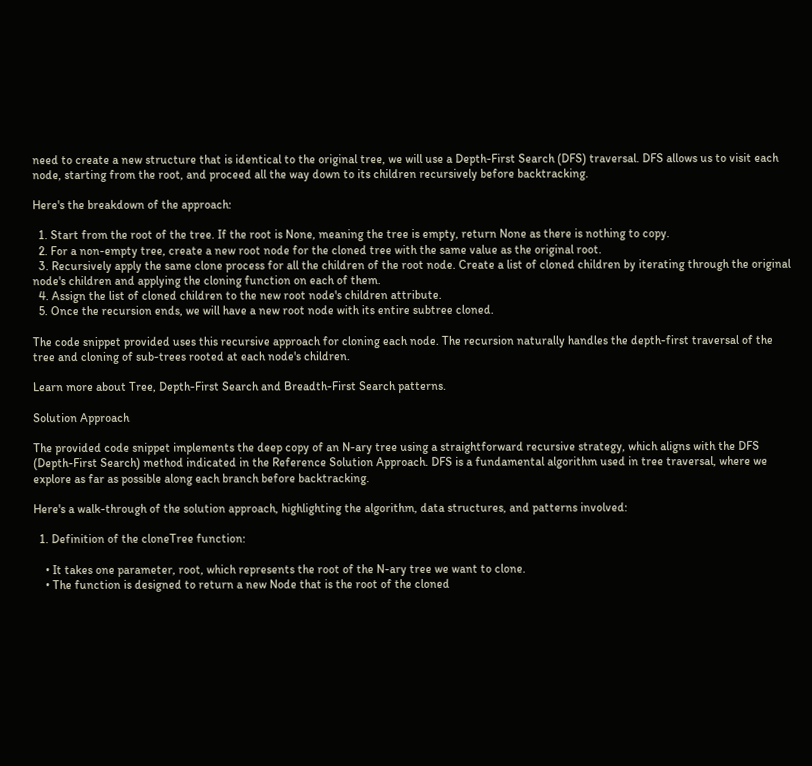need to create a new structure that is identical to the original tree, we will use a Depth-First Search (DFS) traversal. DFS allows us to visit each node, starting from the root, and proceed all the way down to its children recursively before backtracking.

Here's the breakdown of the approach:

  1. Start from the root of the tree. If the root is None, meaning the tree is empty, return None as there is nothing to copy.
  2. For a non-empty tree, create a new root node for the cloned tree with the same value as the original root.
  3. Recursively apply the same clone process for all the children of the root node. Create a list of cloned children by iterating through the original node's children and applying the cloning function on each of them.
  4. Assign the list of cloned children to the new root node's children attribute.
  5. Once the recursion ends, we will have a new root node with its entire subtree cloned.

The code snippet provided uses this recursive approach for cloning each node. The recursion naturally handles the depth-first traversal of the tree and cloning of sub-trees rooted at each node's children.

Learn more about Tree, Depth-First Search and Breadth-First Search patterns.

Solution Approach

The provided code snippet implements the deep copy of an N-ary tree using a straightforward recursive strategy, which aligns with the DFS (Depth-First Search) method indicated in the Reference Solution Approach. DFS is a fundamental algorithm used in tree traversal, where we explore as far as possible along each branch before backtracking.

Here's a walk-through of the solution approach, highlighting the algorithm, data structures, and patterns involved:

  1. Definition of the cloneTree function:

    • It takes one parameter, root, which represents the root of the N-ary tree we want to clone.
    • The function is designed to return a new Node that is the root of the cloned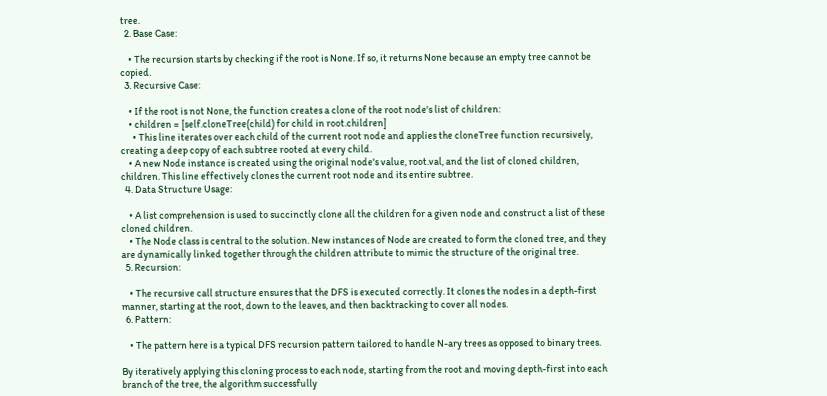tree.
  2. Base Case:

    • The recursion starts by checking if the root is None. If so, it returns None because an empty tree cannot be copied.
  3. Recursive Case:

    • If the root is not None, the function creates a clone of the root node's list of children:
    • children = [self.cloneTree(child) for child in root.children]
      • This line iterates over each child of the current root node and applies the cloneTree function recursively, creating a deep copy of each subtree rooted at every child.
    • A new Node instance is created using the original node's value, root.val, and the list of cloned children, children. This line effectively clones the current root node and its entire subtree.
  4. Data Structure Usage:

    • A list comprehension is used to succinctly clone all the children for a given node and construct a list of these cloned children.
    • The Node class is central to the solution. New instances of Node are created to form the cloned tree, and they are dynamically linked together through the children attribute to mimic the structure of the original tree.
  5. Recursion:

    • The recursive call structure ensures that the DFS is executed correctly. It clones the nodes in a depth-first manner, starting at the root, down to the leaves, and then backtracking to cover all nodes.
  6. Pattern:

    • The pattern here is a typical DFS recursion pattern tailored to handle N-ary trees as opposed to binary trees.

By iteratively applying this cloning process to each node, starting from the root and moving depth-first into each branch of the tree, the algorithm successfully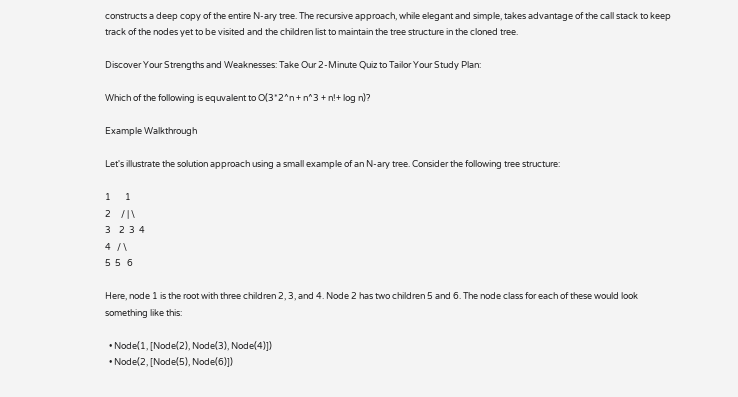constructs a deep copy of the entire N-ary tree. The recursive approach, while elegant and simple, takes advantage of the call stack to keep track of the nodes yet to be visited and the children list to maintain the tree structure in the cloned tree.

Discover Your Strengths and Weaknesses: Take Our 2-Minute Quiz to Tailor Your Study Plan:

Which of the following is equvalent to O(3*2^n + n^3 + n!+ log n)?

Example Walkthrough

Let's illustrate the solution approach using a small example of an N-ary tree. Consider the following tree structure:

1       1
2     / | \
3    2  3  4
4   / \
5  5   6

Here, node 1 is the root with three children 2, 3, and 4. Node 2 has two children 5 and 6. The node class for each of these would look something like this:

  • Node(1, [Node(2), Node(3), Node(4)])
  • Node(2, [Node(5), Node(6)])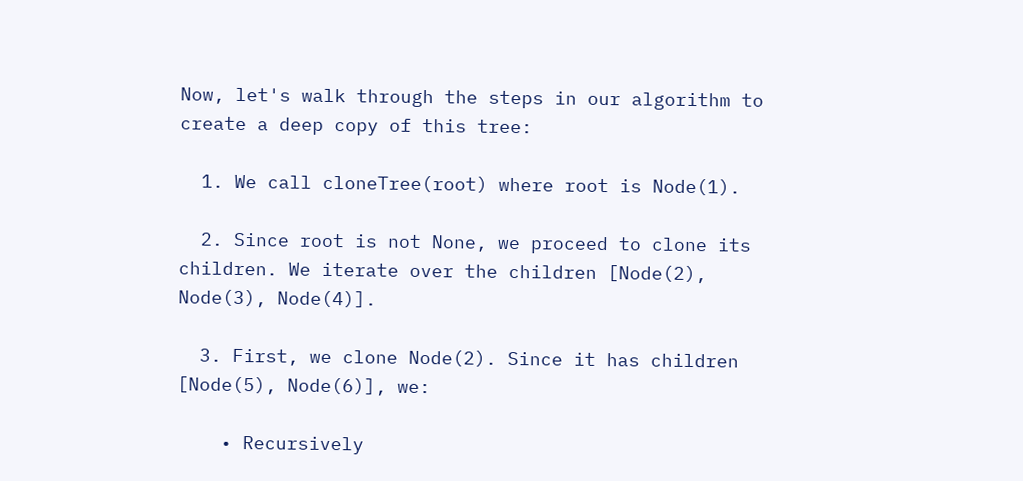Now, let's walk through the steps in our algorithm to create a deep copy of this tree:

  1. We call cloneTree(root) where root is Node(1).

  2. Since root is not None, we proceed to clone its children. We iterate over the children [Node(2), Node(3), Node(4)].

  3. First, we clone Node(2). Since it has children [Node(5), Node(6)], we:

    • Recursively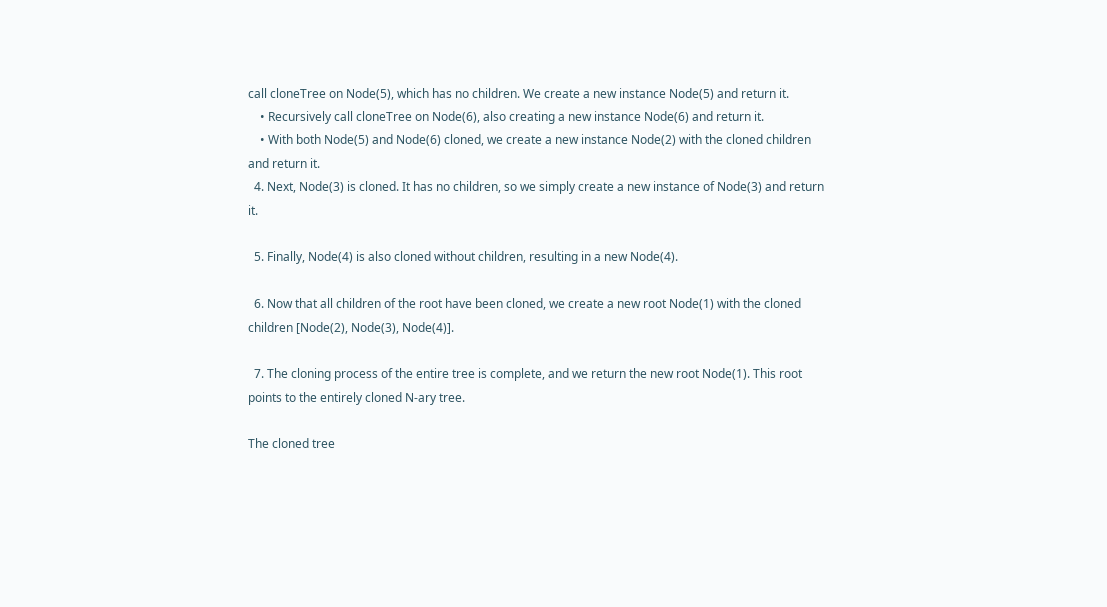call cloneTree on Node(5), which has no children. We create a new instance Node(5) and return it.
    • Recursively call cloneTree on Node(6), also creating a new instance Node(6) and return it.
    • With both Node(5) and Node(6) cloned, we create a new instance Node(2) with the cloned children and return it.
  4. Next, Node(3) is cloned. It has no children, so we simply create a new instance of Node(3) and return it.

  5. Finally, Node(4) is also cloned without children, resulting in a new Node(4).

  6. Now that all children of the root have been cloned, we create a new root Node(1) with the cloned children [Node(2), Node(3), Node(4)].

  7. The cloning process of the entire tree is complete, and we return the new root Node(1). This root points to the entirely cloned N-ary tree.

The cloned tree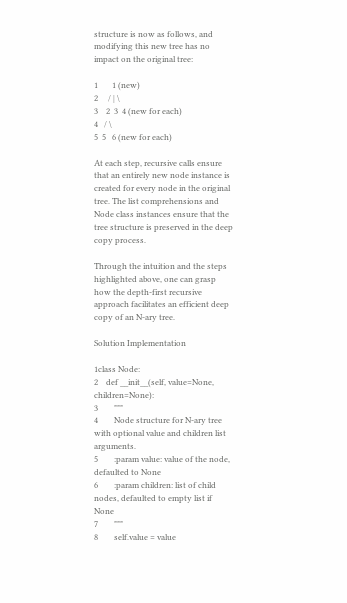structure is now as follows, and modifying this new tree has no impact on the original tree:

1       1 (new)
2     / | \
3    2  3  4 (new for each)
4   / \
5  5   6 (new for each)

At each step, recursive calls ensure that an entirely new node instance is created for every node in the original tree. The list comprehensions and Node class instances ensure that the tree structure is preserved in the deep copy process.

Through the intuition and the steps highlighted above, one can grasp how the depth-first recursive approach facilitates an efficient deep copy of an N-ary tree.

Solution Implementation

1class Node:
2    def __init__(self, value=None, children=None):
3        """
4        Node structure for N-ary tree with optional value and children list arguments.
5        :param value: value of the node, defaulted to None
6        :param children: list of child nodes, defaulted to empty list if None
7        """
8        self.value = value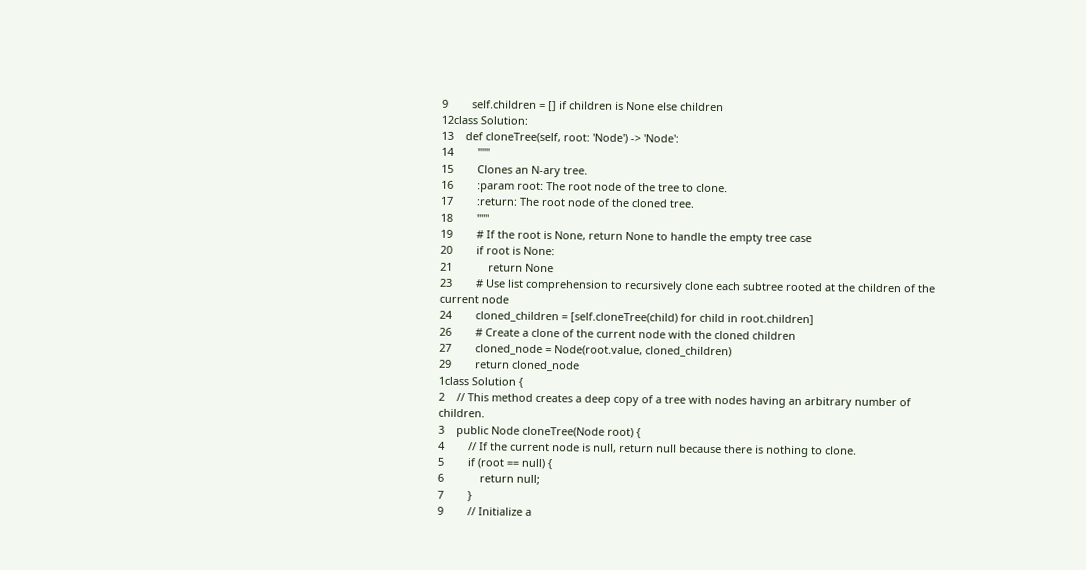9        self.children = [] if children is None else children
12class Solution:
13    def cloneTree(self, root: 'Node') -> 'Node':
14        """
15        Clones an N-ary tree.
16        :param root: The root node of the tree to clone.
17        :return: The root node of the cloned tree.
18        """
19        # If the root is None, return None to handle the empty tree case
20        if root is None:
21            return None
23        # Use list comprehension to recursively clone each subtree rooted at the children of the current node
24        cloned_children = [self.cloneTree(child) for child in root.children]
26        # Create a clone of the current node with the cloned children
27        cloned_node = Node(root.value, cloned_children)
29        return cloned_node
1class Solution {
2    // This method creates a deep copy of a tree with nodes having an arbitrary number of children.
3    public Node cloneTree(Node root) {
4        // If the current node is null, return null because there is nothing to clone.
5        if (root == null) {
6            return null;
7        }
9        // Initialize a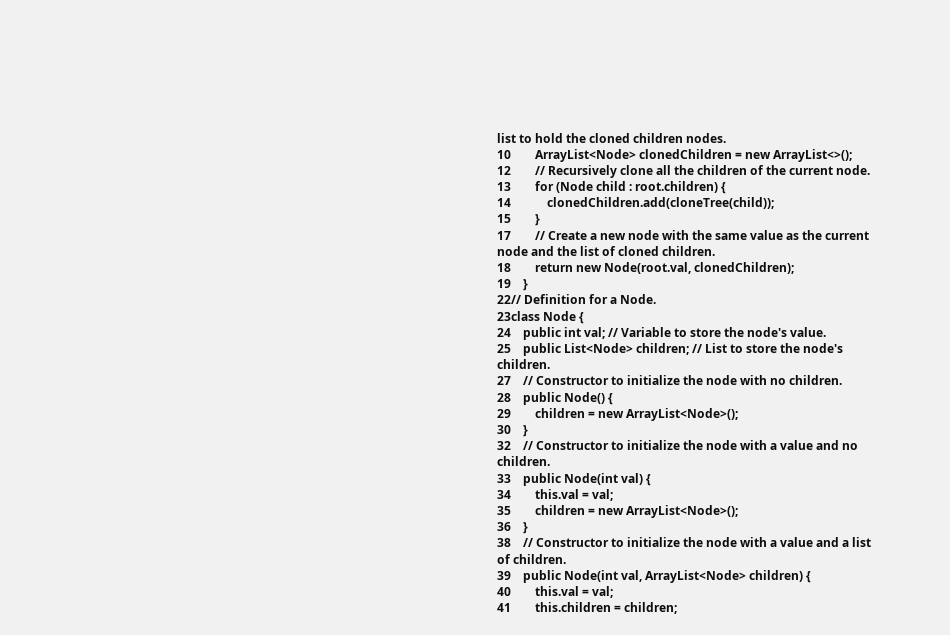list to hold the cloned children nodes.
10        ArrayList<Node> clonedChildren = new ArrayList<>();
12        // Recursively clone all the children of the current node.
13        for (Node child : root.children) {
14            clonedChildren.add(cloneTree(child));
15        }
17        // Create a new node with the same value as the current node and the list of cloned children.
18        return new Node(root.val, clonedChildren);
19    }
22// Definition for a Node.
23class Node {
24    public int val; // Variable to store the node's value.
25    public List<Node> children; // List to store the node's children.
27    // Constructor to initialize the node with no children.
28    public Node() {
29        children = new ArrayList<Node>();
30    }
32    // Constructor to initialize the node with a value and no children.
33    public Node(int val) {
34        this.val = val;
35        children = new ArrayList<Node>();
36    }
38    // Constructor to initialize the node with a value and a list of children.
39    public Node(int val, ArrayList<Node> children) {
40        this.val = val;
41        this.children = children;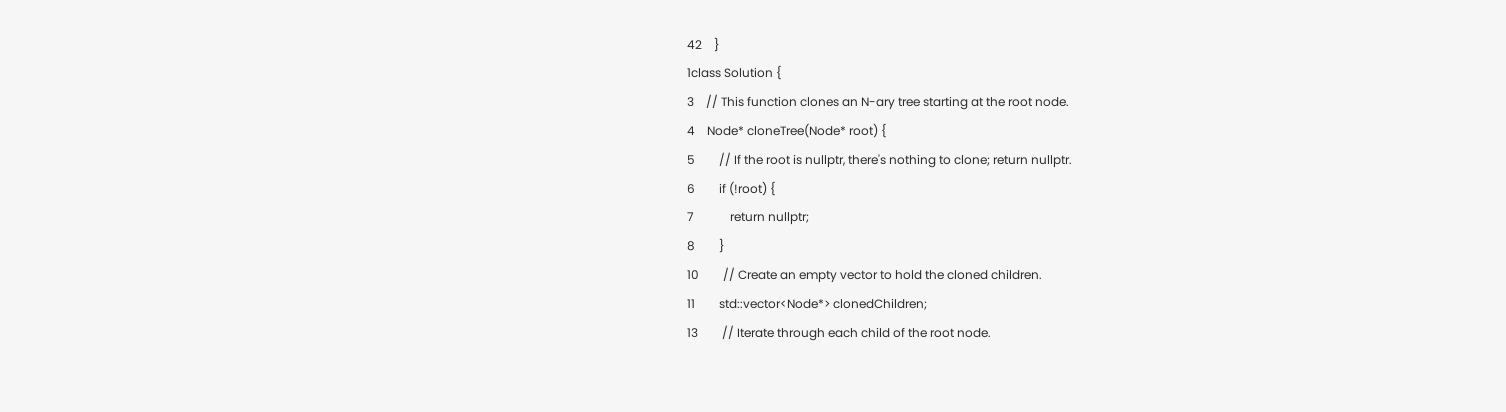42    }
1class Solution {
3    // This function clones an N-ary tree starting at the root node.
4    Node* cloneTree(Node* root) {
5        // If the root is nullptr, there's nothing to clone; return nullptr.
6        if (!root) {
7            return nullptr;
8        }
10        // Create an empty vector to hold the cloned children.
11        std::vector<Node*> clonedChildren;
13        // Iterate through each child of the root node.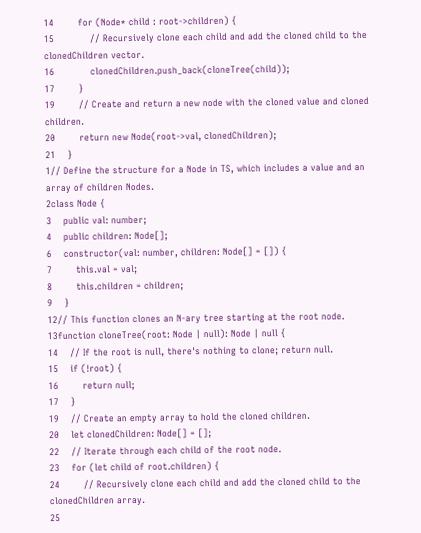14        for (Node* child : root->children) {
15            // Recursively clone each child and add the cloned child to the clonedChildren vector.
16            clonedChildren.push_back(cloneTree(child));
17        }
19        // Create and return a new node with the cloned value and cloned children.
20        return new Node(root->val, clonedChildren);
21    }
1// Define the structure for a Node in TS, which includes a value and an array of children Nodes.
2class Node {
3    public val: number;
4    public children: Node[];
6    constructor(val: number, children: Node[] = []) {
7        this.val = val;
8        this.children = children;
9    }
12// This function clones an N-ary tree starting at the root node.
13function cloneTree(root: Node | null): Node | null {
14    // If the root is null, there's nothing to clone; return null.
15    if (!root) {
16        return null;
17    }
19    // Create an empty array to hold the cloned children.
20    let clonedChildren: Node[] = [];
22    // Iterate through each child of the root node.
23    for (let child of root.children) {
24        // Recursively clone each child and add the cloned child to the clonedChildren array.
25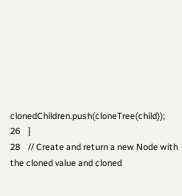clonedChildren.push(cloneTree(child));
26    }
28    // Create and return a new Node with the cloned value and cloned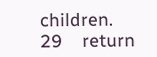children.
29    return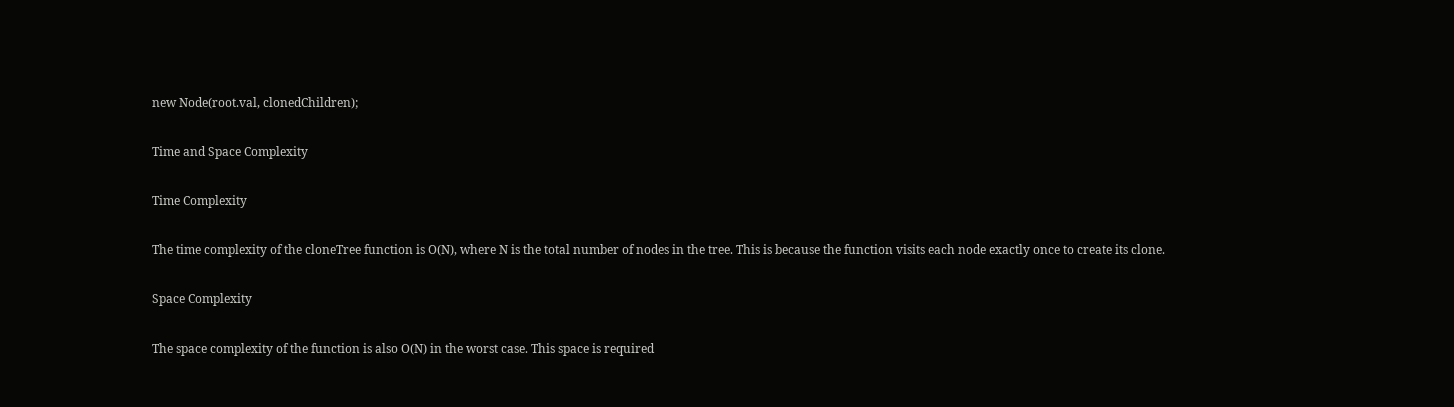new Node(root.val, clonedChildren);

Time and Space Complexity

Time Complexity

The time complexity of the cloneTree function is O(N), where N is the total number of nodes in the tree. This is because the function visits each node exactly once to create its clone.

Space Complexity

The space complexity of the function is also O(N) in the worst case. This space is required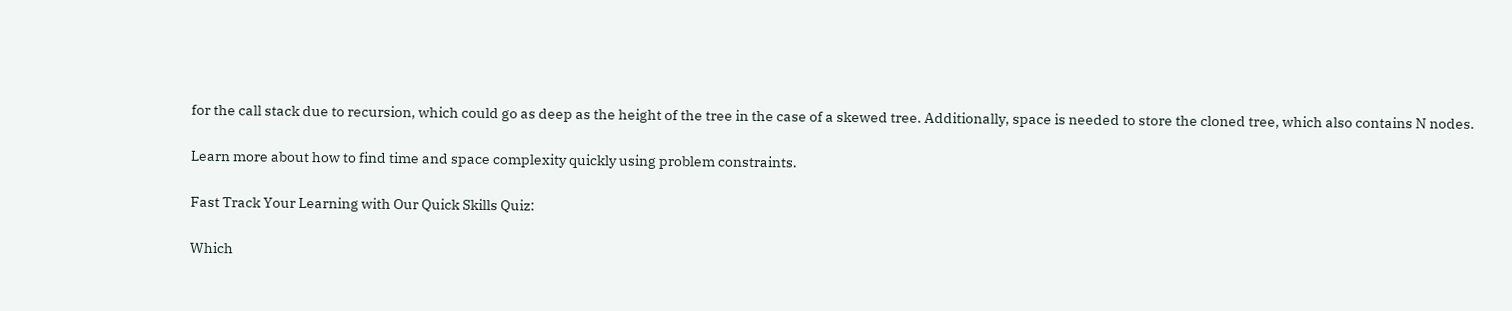for the call stack due to recursion, which could go as deep as the height of the tree in the case of a skewed tree. Additionally, space is needed to store the cloned tree, which also contains N nodes.

Learn more about how to find time and space complexity quickly using problem constraints.

Fast Track Your Learning with Our Quick Skills Quiz:

Which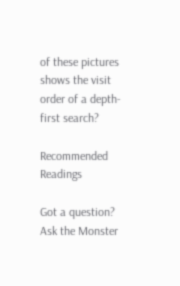of these pictures shows the visit order of a depth-first search?

Recommended Readings

Got a question? Ask the Monster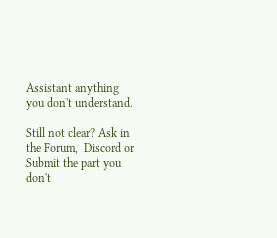Assistant anything you don't understand.

Still not clear? Ask in the Forum,  Discord or Submit the part you don't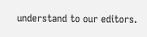understand to our editors.